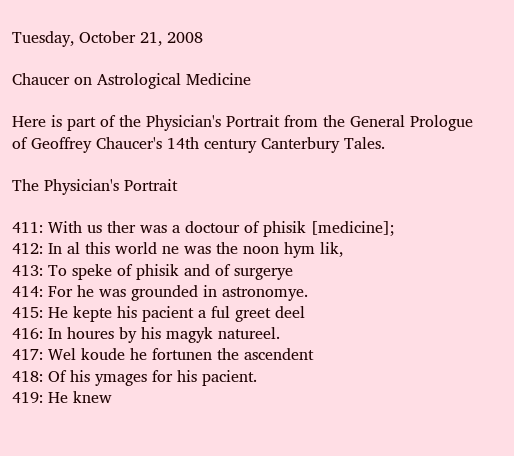Tuesday, October 21, 2008

Chaucer on Astrological Medicine

Here is part of the Physician's Portrait from the General Prologue of Geoffrey Chaucer's 14th century Canterbury Tales.

The Physician's Portrait

411: With us ther was a doctour of phisik [medicine];
412: In al this world ne was the noon hym lik,
413: To speke of phisik and of surgerye
414: For he was grounded in astronomye.
415: He kepte his pacient a ful greet deel
416: In houres by his magyk natureel.
417: Wel koude he fortunen the ascendent
418: Of his ymages for his pacient.
419: He knew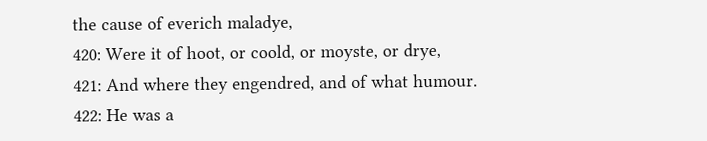the cause of everich maladye,
420: Were it of hoot, or coold, or moyste, or drye,
421: And where they engendred, and of what humour.
422: He was a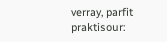verray, parfit praktisour: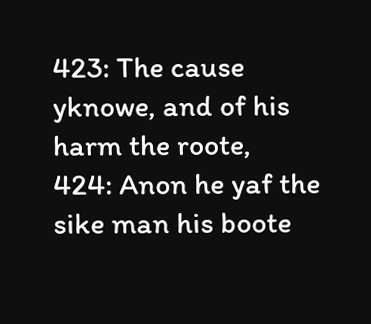423: The cause yknowe, and of his harm the roote,
424: Anon he yaf the sike man his boote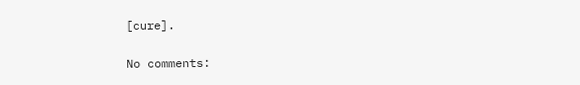[cure].

No comments: